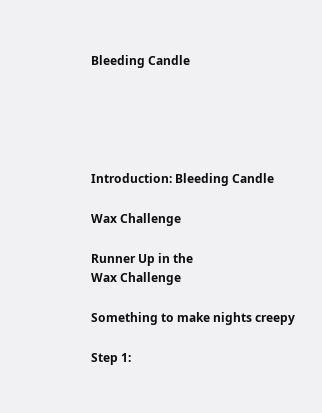Bleeding Candle





Introduction: Bleeding Candle

Wax Challenge

Runner Up in the
Wax Challenge

Something to make nights creepy

Step 1: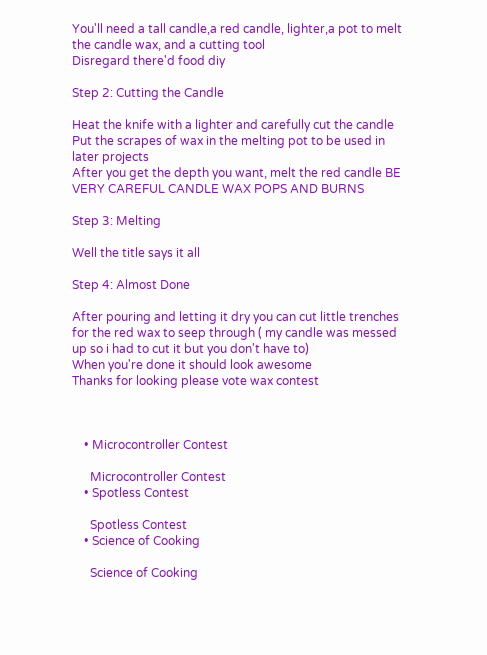You'll need a tall candle,a red candle, lighter,a pot to melt the candle wax, and a cutting tool
Disregard there'd food diy

Step 2: Cutting the Candle

Heat the knife with a lighter and carefully cut the candle
Put the scrapes of wax in the melting pot to be used in later projects
After you get the depth you want, melt the red candle BE VERY CAREFUL CANDLE WAX POPS AND BURNS

Step 3: Melting

Well the title says it all

Step 4: Almost Done

After pouring and letting it dry you can cut little trenches for the red wax to seep through ( my candle was messed up so i had to cut it but you don't have to)
When you're done it should look awesome
Thanks for looking please vote wax contest



    • Microcontroller Contest

      Microcontroller Contest
    • Spotless Contest

      Spotless Contest
    • Science of Cooking

      Science of Cooking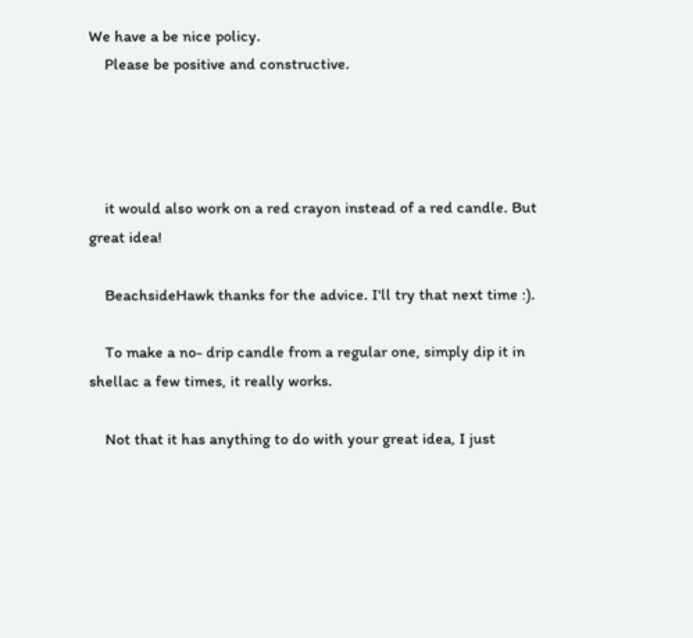We have a be nice policy.
    Please be positive and constructive.




    it would also work on a red crayon instead of a red candle. But great idea!

    BeachsideHawk thanks for the advice. I'll try that next time :).

    To make a no- drip candle from a regular one, simply dip it in shellac a few times, it really works.

    Not that it has anything to do with your great idea, I just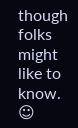though folks might like to know. ☺